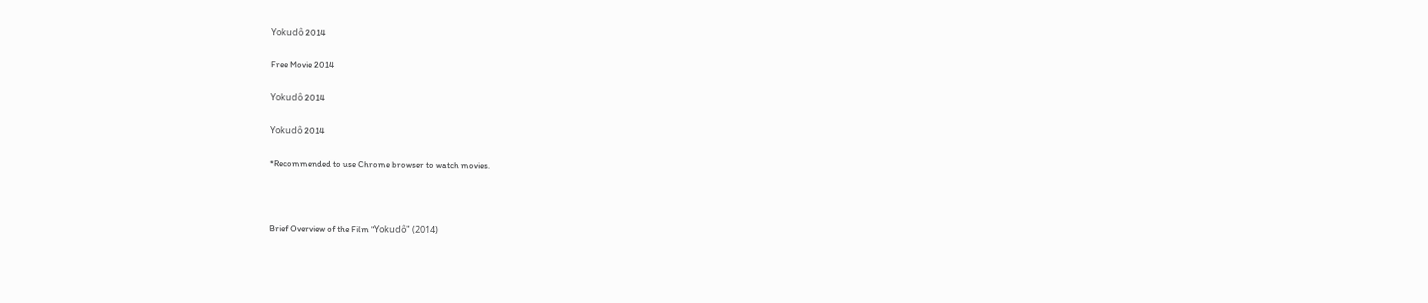Yokudô 2014

Free Movie 2014

Yokudô 2014

Yokudô 2014

*Recommended to use Chrome browser to watch movies.



Brief Overview of the Film "Yokudô" (2014)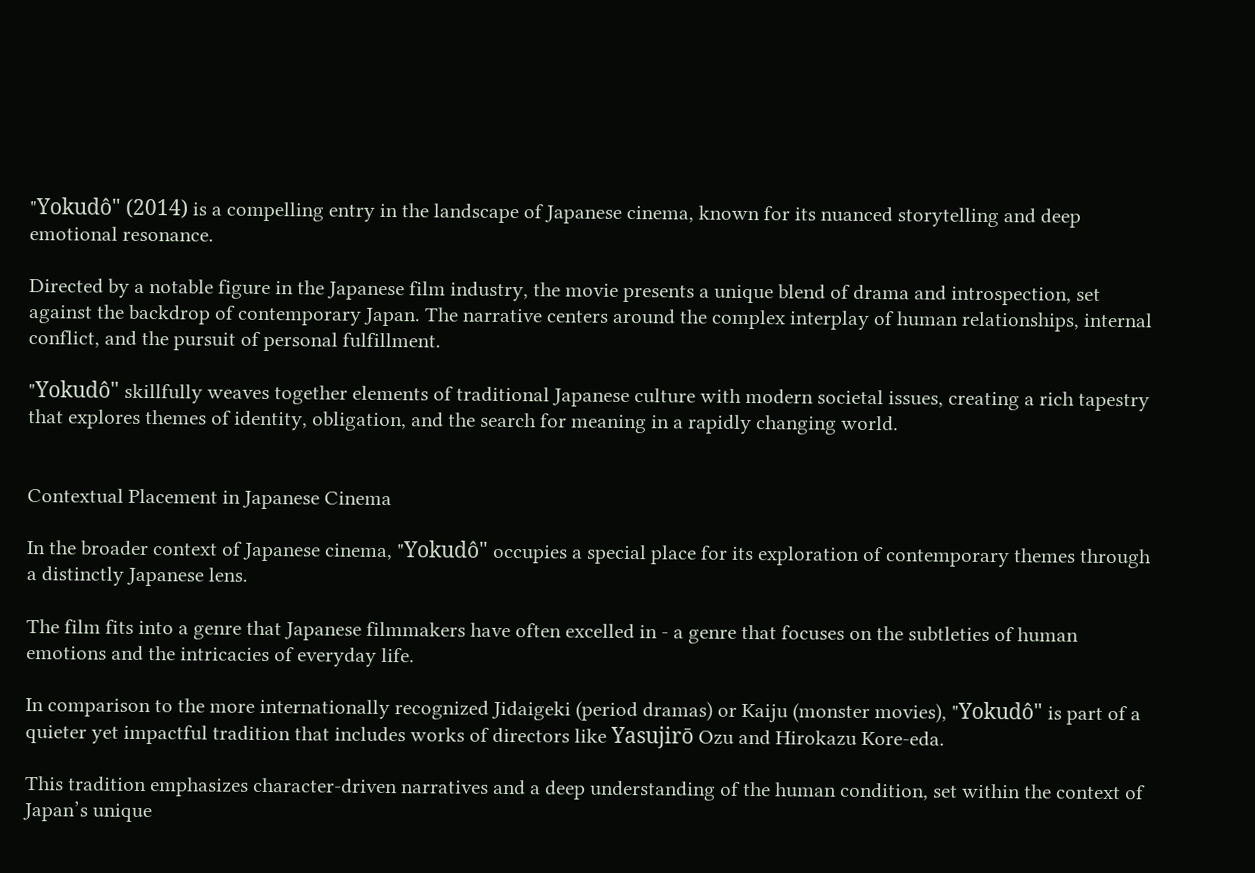"Yokudô" (2014) is a compelling entry in the landscape of Japanese cinema, known for its nuanced storytelling and deep emotional resonance.

Directed by a notable figure in the Japanese film industry, the movie presents a unique blend of drama and introspection, set against the backdrop of contemporary Japan. The narrative centers around the complex interplay of human relationships, internal conflict, and the pursuit of personal fulfillment.

"Yokudô" skillfully weaves together elements of traditional Japanese culture with modern societal issues, creating a rich tapestry that explores themes of identity, obligation, and the search for meaning in a rapidly changing world.


Contextual Placement in Japanese Cinema

In the broader context of Japanese cinema, "Yokudô" occupies a special place for its exploration of contemporary themes through a distinctly Japanese lens.

The film fits into a genre that Japanese filmmakers have often excelled in - a genre that focuses on the subtleties of human emotions and the intricacies of everyday life.

In comparison to the more internationally recognized Jidaigeki (period dramas) or Kaiju (monster movies), "Yokudô" is part of a quieter yet impactful tradition that includes works of directors like Yasujirō Ozu and Hirokazu Kore-eda.

This tradition emphasizes character-driven narratives and a deep understanding of the human condition, set within the context of Japan’s unique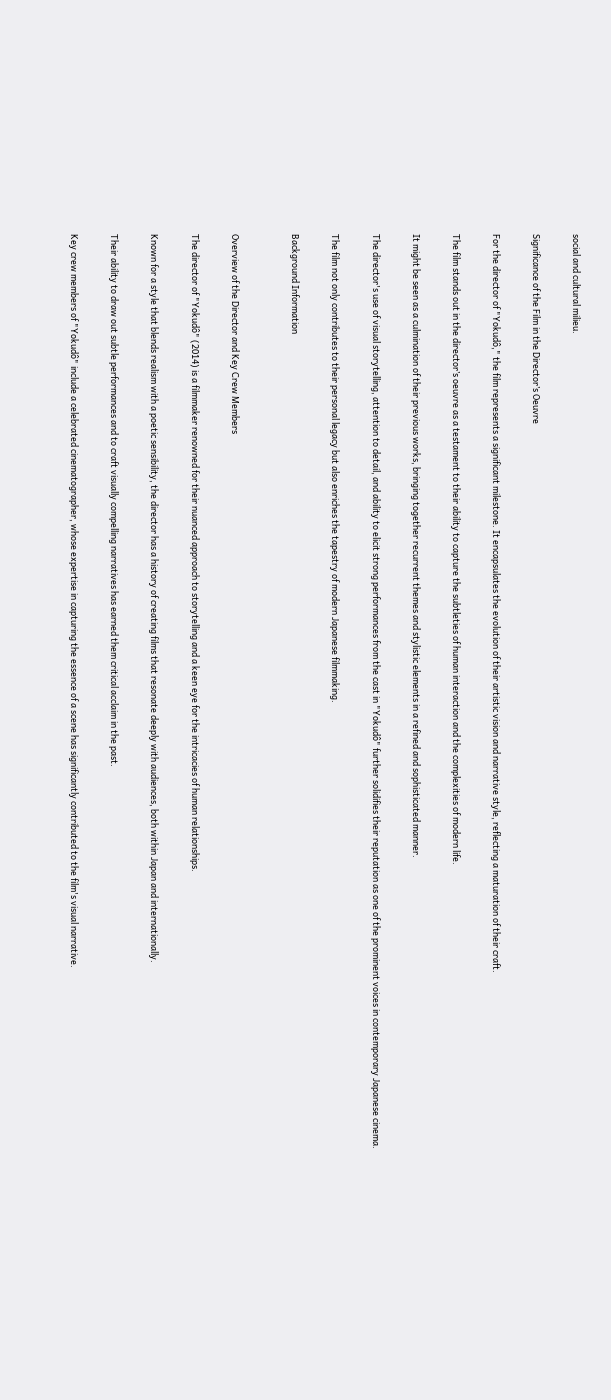social and cultural milieu.

Significance of the Film in the Director’s Oeuvre

For the director of "Yokudô," the film represents a significant milestone. It encapsulates the evolution of their artistic vision and narrative style, reflecting a maturation of their craft.

The film stands out in the director’s oeuvre as a testament to their ability to capture the subtleties of human interaction and the complexities of modern life.

It might be seen as a culmination of their previous works, bringing together recurrent themes and stylistic elements in a refined and sophisticated manner.

The director's use of visual storytelling, attention to detail, and ability to elicit strong performances from the cast in "Yokudô" further solidifies their reputation as one of the prominent voices in contemporary Japanese cinema.

The film not only contributes to their personal legacy but also enriches the tapestry of modern Japanese filmmaking.

Background Information


Overview of the Director and Key Crew Members

The director of "Yokudô" (2014) is a filmmaker renowned for their nuanced approach to storytelling and a keen eye for the intricacies of human relationships.

Known for a style that blends realism with a poetic sensibility, the director has a history of creating films that resonate deeply with audiences, both within Japan and internationally.

Their ability to draw out subtle performances and to craft visually compelling narratives has earned them critical acclaim in the past.

Key crew members of "Yokudô" include a celebrated cinematographer, whose expertise in capturing the essence of a scene has significantly contributed to the film's visual narrative.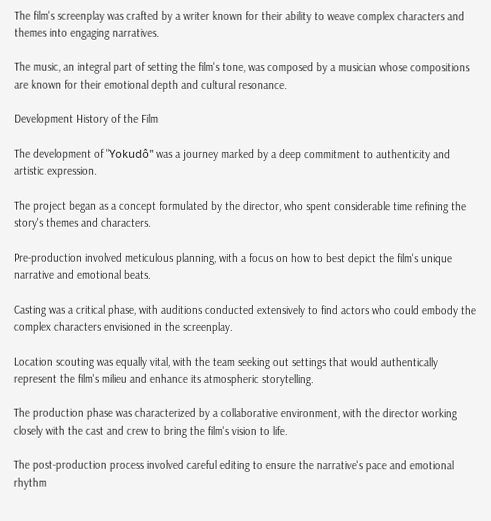The film's screenplay was crafted by a writer known for their ability to weave complex characters and themes into engaging narratives.

The music, an integral part of setting the film's tone, was composed by a musician whose compositions are known for their emotional depth and cultural resonance.

Development History of the Film

The development of "Yokudô" was a journey marked by a deep commitment to authenticity and artistic expression.

The project began as a concept formulated by the director, who spent considerable time refining the story's themes and characters.

Pre-production involved meticulous planning, with a focus on how to best depict the film's unique narrative and emotional beats.

Casting was a critical phase, with auditions conducted extensively to find actors who could embody the complex characters envisioned in the screenplay.

Location scouting was equally vital, with the team seeking out settings that would authentically represent the film's milieu and enhance its atmospheric storytelling.

The production phase was characterized by a collaborative environment, with the director working closely with the cast and crew to bring the film's vision to life.

The post-production process involved careful editing to ensure the narrative's pace and emotional rhythm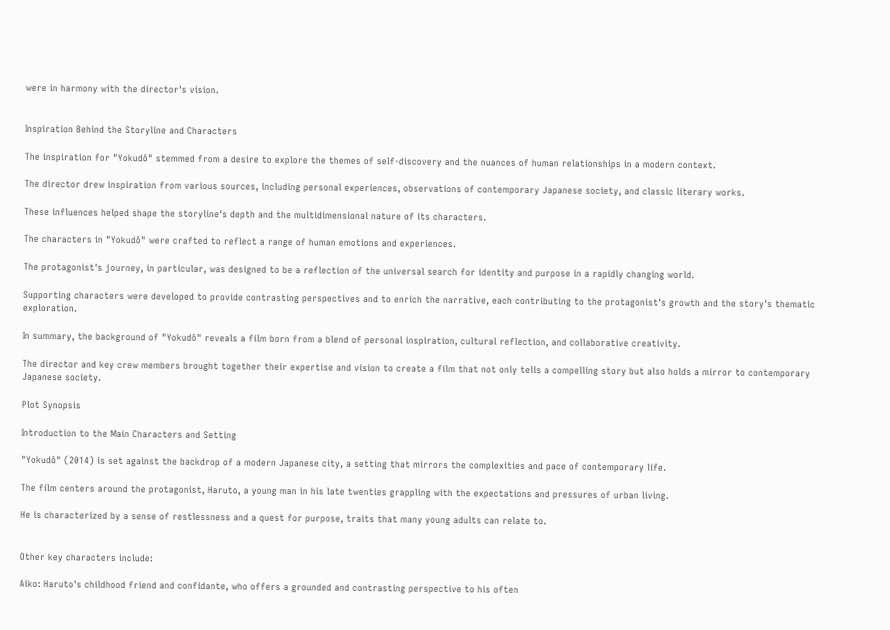were in harmony with the director's vision.


Inspiration Behind the Storyline and Characters

The inspiration for "Yokudô" stemmed from a desire to explore the themes of self-discovery and the nuances of human relationships in a modern context.

The director drew inspiration from various sources, including personal experiences, observations of contemporary Japanese society, and classic literary works.

These influences helped shape the storyline's depth and the multidimensional nature of its characters.

The characters in "Yokudô" were crafted to reflect a range of human emotions and experiences.

The protagonist's journey, in particular, was designed to be a reflection of the universal search for identity and purpose in a rapidly changing world.

Supporting characters were developed to provide contrasting perspectives and to enrich the narrative, each contributing to the protagonist's growth and the story's thematic exploration.

In summary, the background of "Yokudô" reveals a film born from a blend of personal inspiration, cultural reflection, and collaborative creativity.

The director and key crew members brought together their expertise and vision to create a film that not only tells a compelling story but also holds a mirror to contemporary Japanese society.

Plot Synopsis

Introduction to the Main Characters and Setting

"Yokudô" (2014) is set against the backdrop of a modern Japanese city, a setting that mirrors the complexities and pace of contemporary life.

The film centers around the protagonist, Haruto, a young man in his late twenties grappling with the expectations and pressures of urban living.

He is characterized by a sense of restlessness and a quest for purpose, traits that many young adults can relate to.


Other key characters include:

Aiko: Haruto's childhood friend and confidante, who offers a grounded and contrasting perspective to his often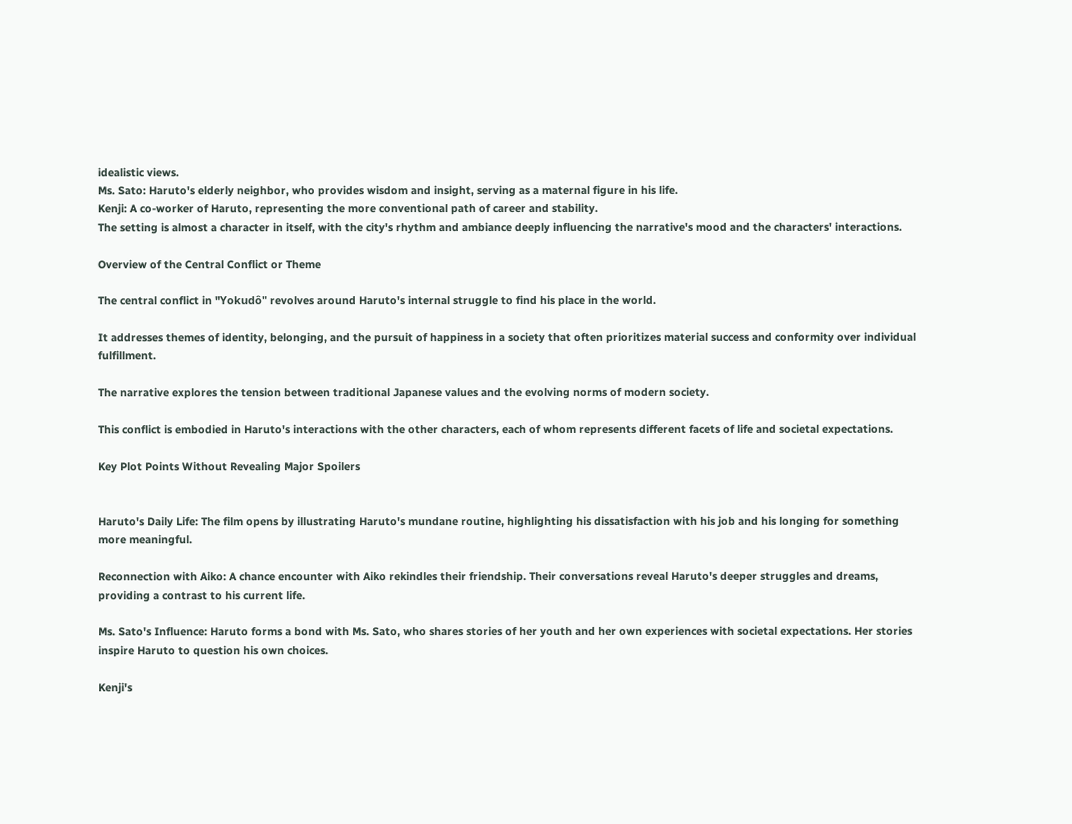idealistic views.
Ms. Sato: Haruto's elderly neighbor, who provides wisdom and insight, serving as a maternal figure in his life.
Kenji: A co-worker of Haruto, representing the more conventional path of career and stability.
The setting is almost a character in itself, with the city's rhythm and ambiance deeply influencing the narrative's mood and the characters' interactions.

Overview of the Central Conflict or Theme

The central conflict in "Yokudô" revolves around Haruto's internal struggle to find his place in the world.

It addresses themes of identity, belonging, and the pursuit of happiness in a society that often prioritizes material success and conformity over individual fulfillment.

The narrative explores the tension between traditional Japanese values and the evolving norms of modern society.

This conflict is embodied in Haruto's interactions with the other characters, each of whom represents different facets of life and societal expectations.

Key Plot Points Without Revealing Major Spoilers


Haruto's Daily Life: The film opens by illustrating Haruto's mundane routine, highlighting his dissatisfaction with his job and his longing for something more meaningful.

Reconnection with Aiko: A chance encounter with Aiko rekindles their friendship. Their conversations reveal Haruto's deeper struggles and dreams, providing a contrast to his current life.

Ms. Sato's Influence: Haruto forms a bond with Ms. Sato, who shares stories of her youth and her own experiences with societal expectations. Her stories inspire Haruto to question his own choices.

Kenji's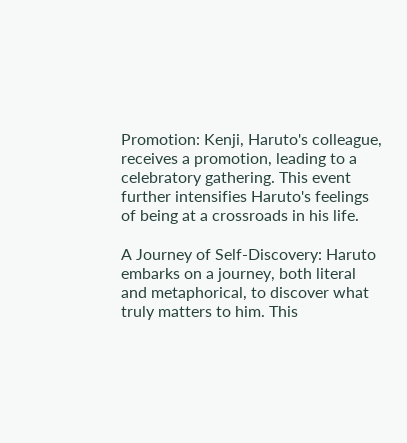Promotion: Kenji, Haruto's colleague, receives a promotion, leading to a celebratory gathering. This event further intensifies Haruto's feelings of being at a crossroads in his life.

A Journey of Self-Discovery: Haruto embarks on a journey, both literal and metaphorical, to discover what truly matters to him. This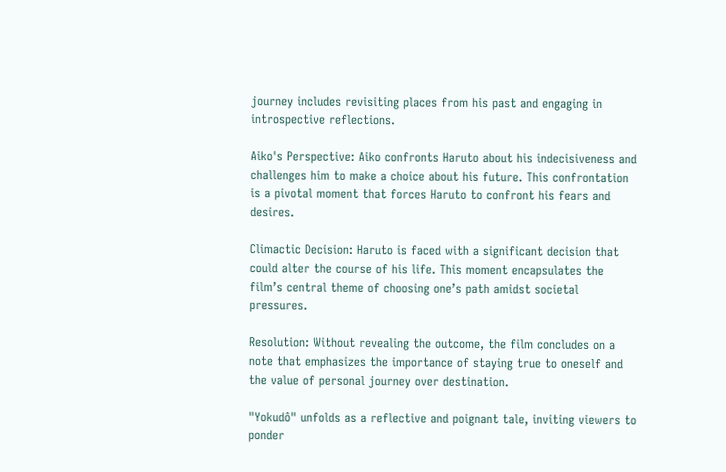journey includes revisiting places from his past and engaging in introspective reflections.

Aiko's Perspective: Aiko confronts Haruto about his indecisiveness and challenges him to make a choice about his future. This confrontation is a pivotal moment that forces Haruto to confront his fears and desires.

Climactic Decision: Haruto is faced with a significant decision that could alter the course of his life. This moment encapsulates the film’s central theme of choosing one’s path amidst societal pressures.

Resolution: Without revealing the outcome, the film concludes on a note that emphasizes the importance of staying true to oneself and the value of personal journey over destination.

"Yokudô" unfolds as a reflective and poignant tale, inviting viewers to ponder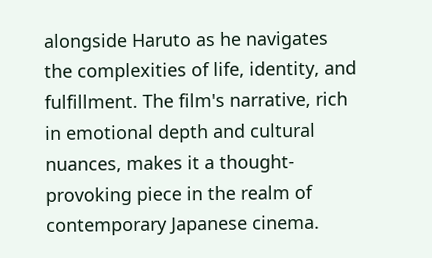alongside Haruto as he navigates the complexities of life, identity, and fulfillment. The film's narrative, rich in emotional depth and cultural nuances, makes it a thought-provoking piece in the realm of contemporary Japanese cinema.